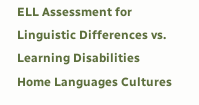ELL Assessment for Linguistic Differences vs. Learning Disabilities
Home Languages Cultures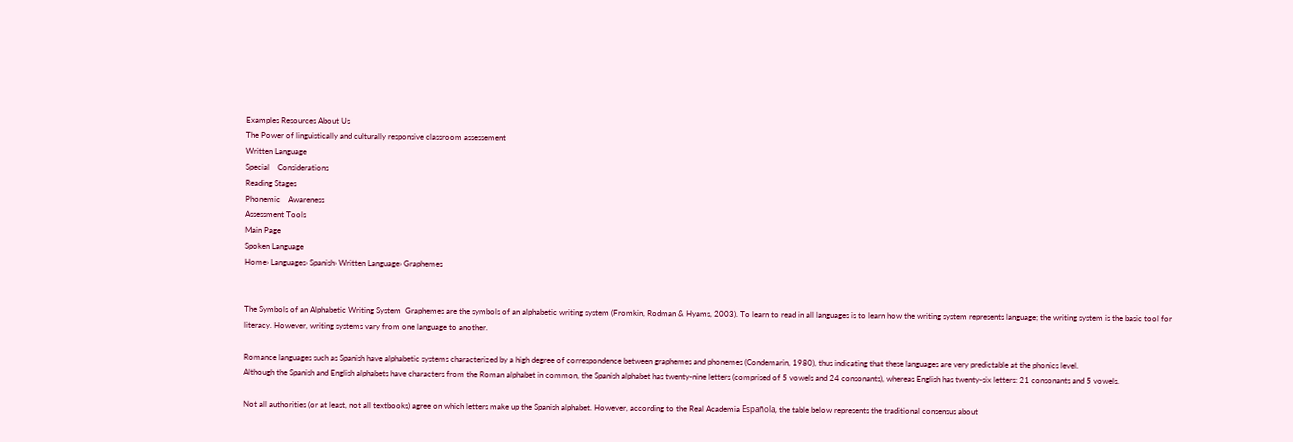Examples Resources About Us
The Power of linguistically and culturally responsive classroom assessement
Written Language
Special    Considerations
Reading Stages
Phonemic    Awareness
Assessment Tools
Main Page
Spoken Language
Home› Languages› Spanish› Written Language› Graphemes


The Symbols of an Alphabetic Writing System  Graphemes are the symbols of an alphabetic writing system (Fromkin, Rodman & Hyams, 2003). To learn to read in all languages is to learn how the writing system represents language; the writing system is the basic tool for literacy. However, writing systems vary from one language to another.

Romance languages such as Spanish have alphabetic systems characterized by a high degree of correspondence between graphemes and phonemes (Condemarin, 1980), thus indicating that these languages are very predictable at the phonics level.
Although the Spanish and English alphabets have characters from the Roman alphabet in common, the Spanish alphabet has twenty-nine letters (comprised of 5 vowels and 24 consonants), whereas English has twenty-six letters: 21 consonants and 5 vowels.

Not all authorities (or at least, not all textbooks) agree on which letters make up the Spanish alphabet. However, according to the Real Academia Española, the table below represents the traditional consensus about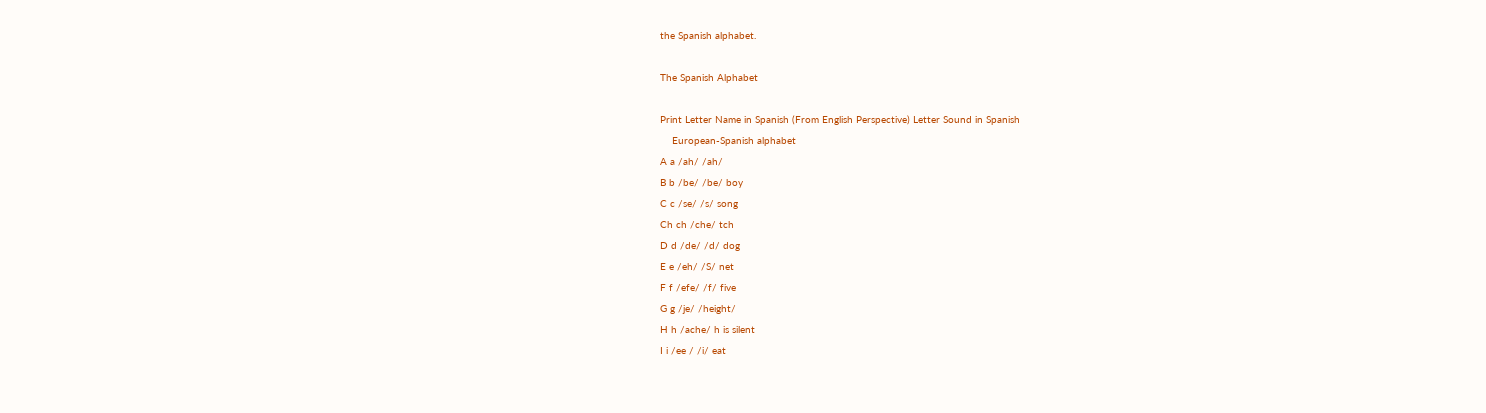the Spanish alphabet.

The Spanish Alphabet

Print Letter Name in Spanish (From English Perspective) Letter Sound in Spanish
    European-Spanish alphabet
A a /ah/ /ah/
B b /be/ /be/ boy
C c /se/ /s/ song
Ch ch /che/ tch
D d /de/ /d/ dog
E e /eh/ /S/ net
F f /efe/ /f/ five
G g /je/ /height/
H h /ache/ h is silent
I i /ee / /i/ eat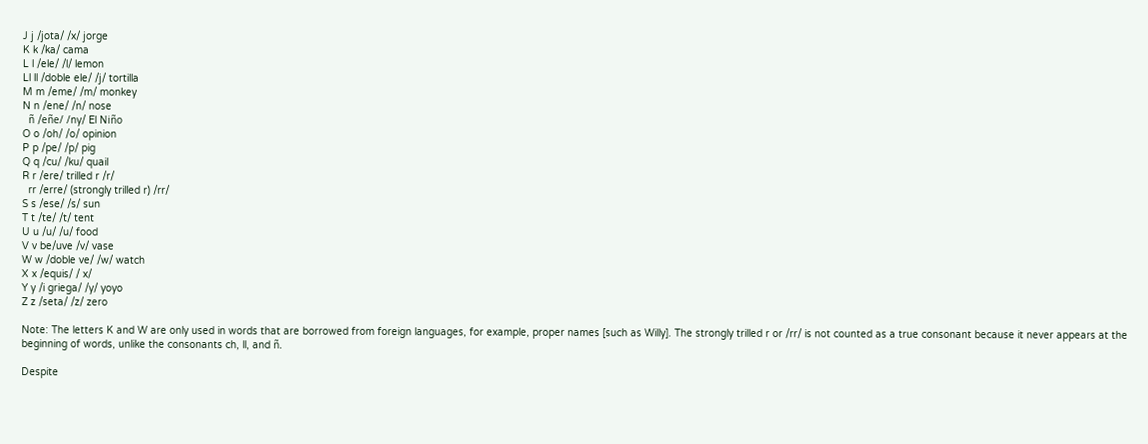J j /jota/ /x/ jorge
K k /ka/ cama
L l /ele/ /l/ lemon
Ll ll /doble ele/ /j/ tortilla
M m /eme/ /m/ monkey
N n /ene/ /n/ nose
  ñ /eñe/ /ny/ El Niño
O o /oh/ /o/ opinion
P p /pe/ /p/ pig
Q q /cu/ /ku/ quail
R r /ere/ trilled r /r/
  rr /erre/ (strongly trilled r) /rr/
S s /ese/ /s/ sun
T t /te/ /t/ tent
U u /u/ /u/ food
V v be/uve /v/ vase
W w /doble ve/ /w/ watch
X x /equis/ / x/
Y y /i griega/ /y/ yoyo
Z z /seta/ /z/ zero

Note: The letters K and W are only used in words that are borrowed from foreign languages, for example, proper names [such as Willy]. The strongly trilled r or /rr/ is not counted as a true consonant because it never appears at the beginning of words, unlike the consonants ch, ll, and ñ.

Despite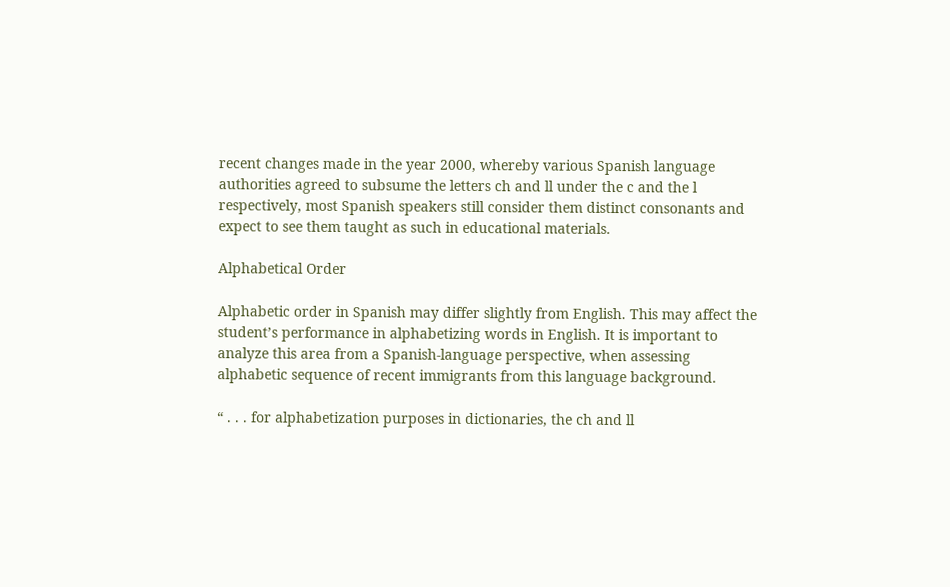recent changes made in the year 2000, whereby various Spanish language authorities agreed to subsume the letters ch and ll under the c and the l respectively, most Spanish speakers still consider them distinct consonants and expect to see them taught as such in educational materials.

Alphabetical Order

Alphabetic order in Spanish may differ slightly from English. This may affect the student’s performance in alphabetizing words in English. It is important to analyze this area from a Spanish-language perspective, when assessing alphabetic sequence of recent immigrants from this language background.

“ . . . for alphabetization purposes in dictionaries, the ch and ll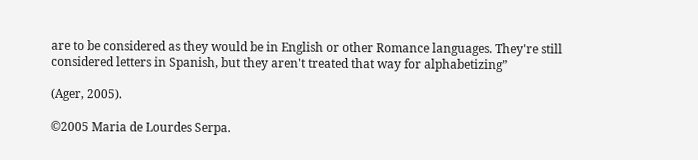are to be considered as they would be in English or other Romance languages. They're still considered letters in Spanish, but they aren't treated that way for alphabetizing”

(Ager, 2005).

©2005 Maria de Lourdes Serpa.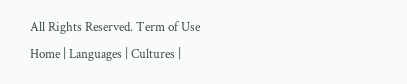All Rights Reserved. Term of Use
Home | Languages | Cultures |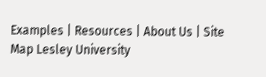Examples | Resources | About Us | Site Map Lesley University